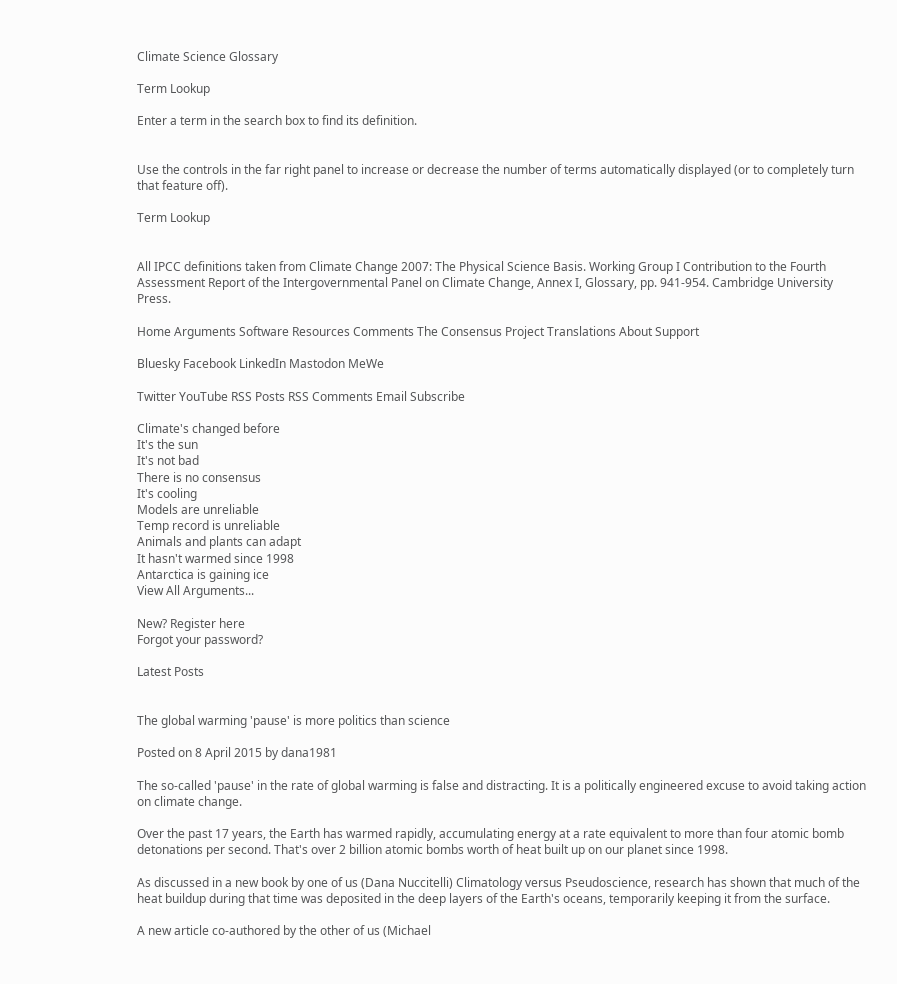Climate Science Glossary

Term Lookup

Enter a term in the search box to find its definition.


Use the controls in the far right panel to increase or decrease the number of terms automatically displayed (or to completely turn that feature off).

Term Lookup


All IPCC definitions taken from Climate Change 2007: The Physical Science Basis. Working Group I Contribution to the Fourth Assessment Report of the Intergovernmental Panel on Climate Change, Annex I, Glossary, pp. 941-954. Cambridge University Press.

Home Arguments Software Resources Comments The Consensus Project Translations About Support

Bluesky Facebook LinkedIn Mastodon MeWe

Twitter YouTube RSS Posts RSS Comments Email Subscribe

Climate's changed before
It's the sun
It's not bad
There is no consensus
It's cooling
Models are unreliable
Temp record is unreliable
Animals and plants can adapt
It hasn't warmed since 1998
Antarctica is gaining ice
View All Arguments...

New? Register here
Forgot your password?

Latest Posts


The global warming 'pause' is more politics than science

Posted on 8 April 2015 by dana1981

The so-called 'pause' in the rate of global warming is false and distracting. It is a politically engineered excuse to avoid taking action on climate change.

Over the past 17 years, the Earth has warmed rapidly, accumulating energy at a rate equivalent to more than four atomic bomb detonations per second. That's over 2 billion atomic bombs worth of heat built up on our planet since 1998.

As discussed in a new book by one of us (Dana Nuccitelli) Climatology versus Pseudoscience, research has shown that much of the heat buildup during that time was deposited in the deep layers of the Earth's oceans, temporarily keeping it from the surface.

A new article co-authored by the other of us (Michael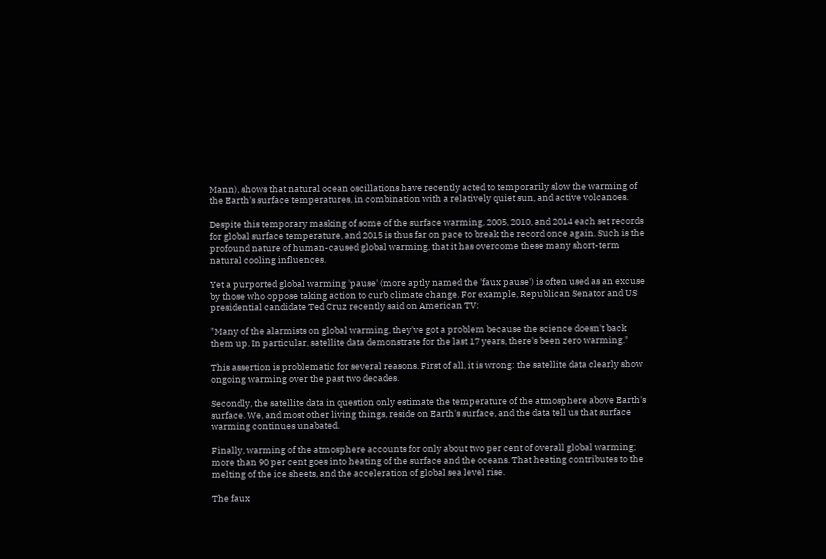Mann), shows that natural ocean oscillations have recently acted to temporarily slow the warming of the Earth's surface temperatures, in combination with a relatively quiet sun, and active volcanoes.

Despite this temporary masking of some of the surface warming, 2005, 2010, and 2014 each set records for global surface temperature, and 2015 is thus far on pace to break the record once again. Such is the profound nature of human-caused global warming, that it has overcome these many short-term natural cooling influences.

Yet a purported global warming 'pause' (more aptly named the 'faux pause') is often used as an excuse by those who oppose taking action to curb climate change. For example, Republican Senator and US presidential candidate Ted Cruz recently said on American TV:

"Many of the alarmists on global warming, they've got a problem because the science doesn't back them up. In particular, satellite data demonstrate for the last 17 years, there's been zero warming."

This assertion is problematic for several reasons. First of all, it is wrong: the satellite data clearly show ongoing warming over the past two decades.

Secondly, the satellite data in question only estimate the temperature of the atmosphere above Earth's surface. We, and most other living things, reside on Earth's surface, and the data tell us that surface warming continues unabated.

Finally, warming of the atmosphere accounts for only about two per cent of overall global warming; more than 90 per cent goes into heating of the surface and the oceans. That heating contributes to the melting of the ice sheets, and the acceleration of global sea level rise.

The faux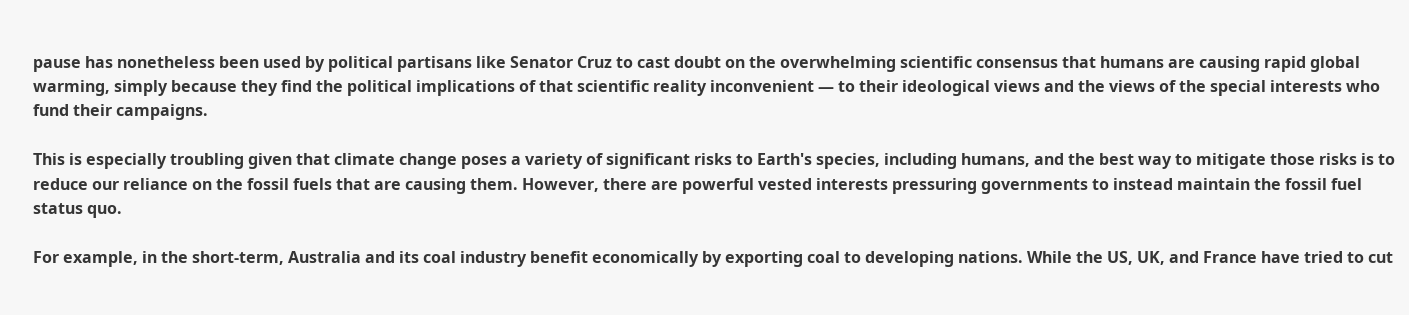pause has nonetheless been used by political partisans like Senator Cruz to cast doubt on the overwhelming scientific consensus that humans are causing rapid global warming, simply because they find the political implications of that scientific reality inconvenient — to their ideological views and the views of the special interests who fund their campaigns.

This is especially troubling given that climate change poses a variety of significant risks to Earth's species, including humans, and the best way to mitigate those risks is to reduce our reliance on the fossil fuels that are causing them. However, there are powerful vested interests pressuring governments to instead maintain the fossil fuel status quo.

For example, in the short-term, Australia and its coal industry benefit economically by exporting coal to developing nations. While the US, UK, and France have tried to cut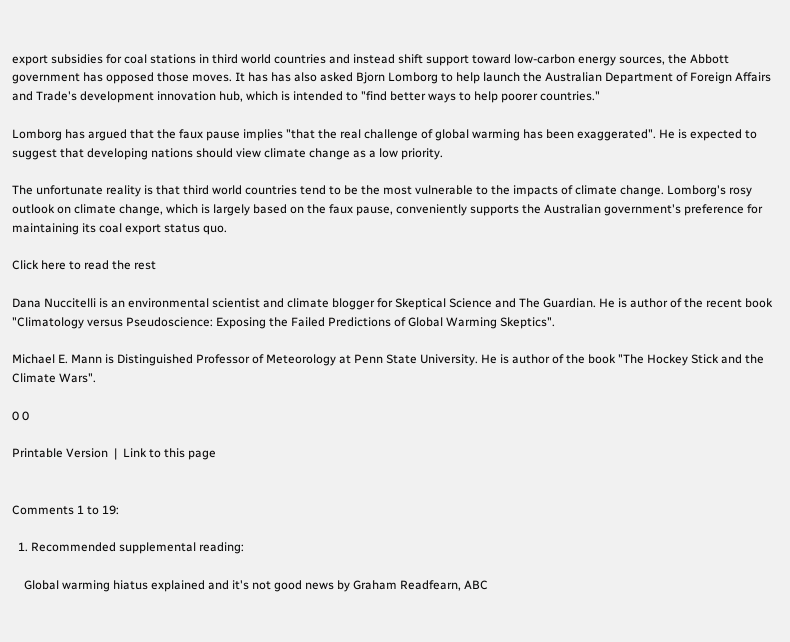export subsidies for coal stations in third world countries and instead shift support toward low-carbon energy sources, the Abbott government has opposed those moves. It has has also asked Bjorn Lomborg to help launch the Australian Department of Foreign Affairs and Trade's development innovation hub, which is intended to "find better ways to help poorer countries."

Lomborg has argued that the faux pause implies "that the real challenge of global warming has been exaggerated". He is expected to suggest that developing nations should view climate change as a low priority.

The unfortunate reality is that third world countries tend to be the most vulnerable to the impacts of climate change. Lomborg's rosy outlook on climate change, which is largely based on the faux pause, conveniently supports the Australian government's preference for maintaining its coal export status quo.

Click here to read the rest

Dana Nuccitelli is an environmental scientist and climate blogger for Skeptical Science and The Guardian. He is author of the recent book "Climatology versus Pseudoscience: Exposing the Failed Predictions of Global Warming Skeptics".

Michael E. Mann is Distinguished Professor of Meteorology at Penn State University. He is author of the book "The Hockey Stick and the Climate Wars".

0 0

Printable Version  |  Link to this page


Comments 1 to 19:

  1. Recommended supplemental reading:

    Global warming hiatus explained and it's not good news by Graham Readfearn, ABC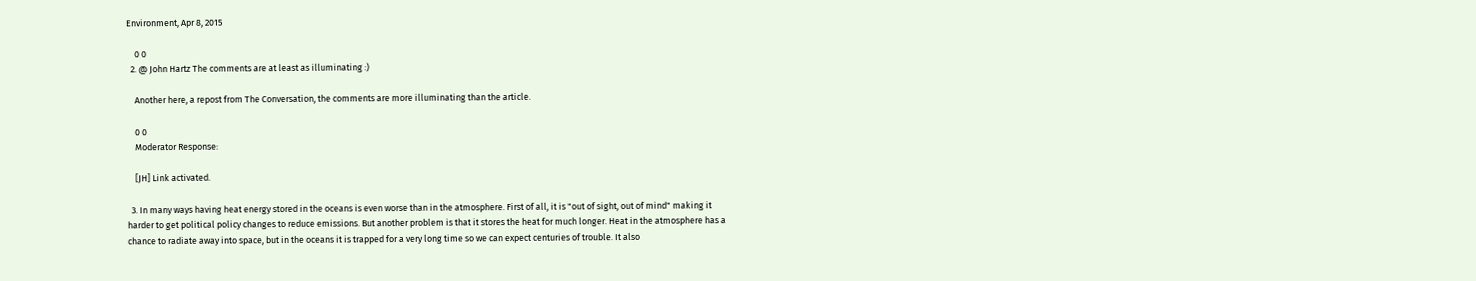Environment, Apr 8, 2015

    0 0
  2. @ John Hartz The comments are at least as illuminating :)

    Another here, a repost from The Conversation, the comments are more illuminating than the article.

    0 0
    Moderator Response:

    [JH] Link activated.

  3. In many ways having heat energy stored in the oceans is even worse than in the atmosphere. First of all, it is "out of sight, out of mind" making it harder to get political policy changes to reduce emissions. But another problem is that it stores the heat for much longer. Heat in the atmosphere has a chance to radiate away into space, but in the oceans it is trapped for a very long time so we can expect centuries of trouble. It also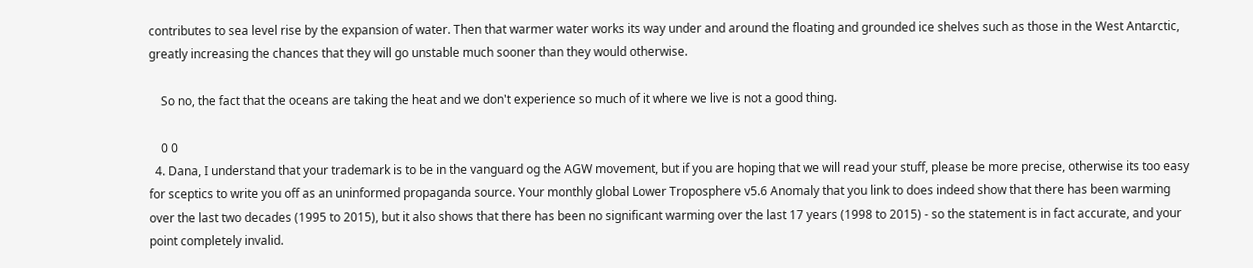contributes to sea level rise by the expansion of water. Then that warmer water works its way under and around the floating and grounded ice shelves such as those in the West Antarctic, greatly increasing the chances that they will go unstable much sooner than they would otherwise.

    So no, the fact that the oceans are taking the heat and we don't experience so much of it where we live is not a good thing.

    0 0
  4. Dana, I understand that your trademark is to be in the vanguard og the AGW movement, but if you are hoping that we will read your stuff, please be more precise, otherwise its too easy for sceptics to write you off as an uninformed propaganda source. Your monthly global Lower Troposphere v5.6 Anomaly that you link to does indeed show that there has been warming over the last two decades (1995 to 2015), but it also shows that there has been no significant warming over the last 17 years (1998 to 2015) - so the statement is in fact accurate, and your point completely invalid.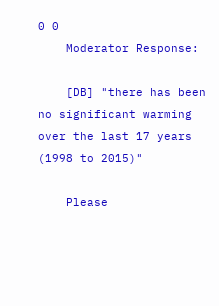0 0
    Moderator Response:

    [DB] "there has been no significant warming over the last 17 years (1998 to 2015)"

    Please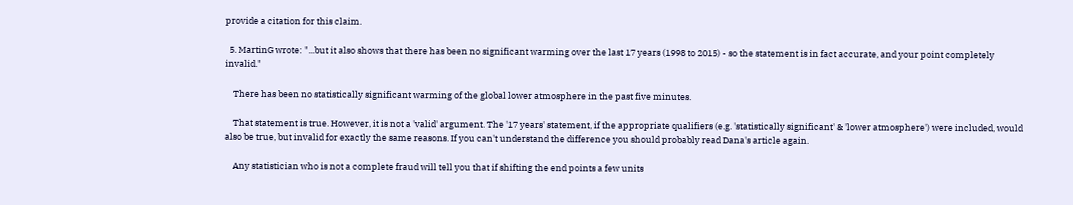provide a citation for this claim.

  5. MartinG wrote: "...but it also shows that there has been no significant warming over the last 17 years (1998 to 2015) - so the statement is in fact accurate, and your point completely invalid."

    There has been no statistically significant warming of the global lower atmosphere in the past five minutes.

    That statement is true. However, it is not a 'valid' argument. The '17 years' statement, if the appropriate qualifiers (e.g. 'statistically significant' & 'lower atmosphere') were included, would also be true, but invalid for exactly the same reasons. If you can't understand the difference you should probably read Dana's article again.

    Any statistician who is not a complete fraud will tell you that if shifting the end points a few units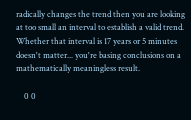radically changes the trend then you are looking at too small an interval to establish a valid trend. Whether that interval is 17 years or 5 minutes doesn't matter... you're basing conclusions on a mathematically meaningless result.

    0 0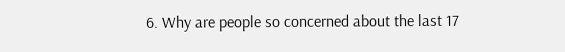6. Why are people so concerned about the last 17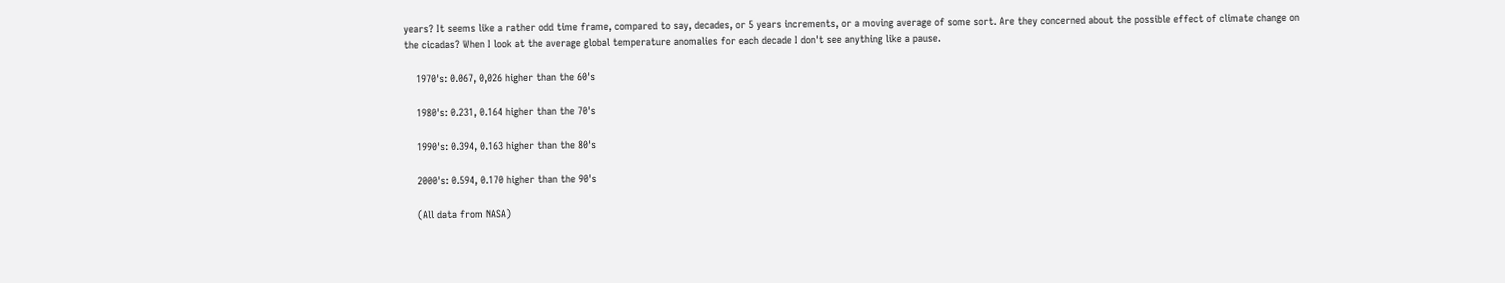years? It seems like a rather odd time frame, compared to say, decades, or 5 years increments, or a moving average of some sort. Are they concerned about the possible effect of climate change on the cicadas? When I look at the average global temperature anomalies for each decade I don't see anything like a pause.

    1970's: 0.067, 0,026 higher than the 60's

    1980's: 0.231, 0.164 higher than the 70's

    1990's: 0.394, 0.163 higher than the 80's

    2000's: 0.594, 0.170 higher than the 90's

    (All data from NASA)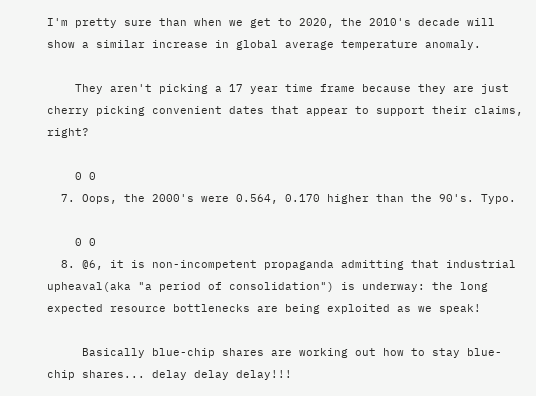I'm pretty sure than when we get to 2020, the 2010's decade will show a similar increase in global average temperature anomaly.

    They aren't picking a 17 year time frame because they are just cherry picking convenient dates that appear to support their claims, right?

    0 0
  7. Oops, the 2000's were 0.564, 0.170 higher than the 90's. Typo.

    0 0
  8. @6, it is non-incompetent propaganda admitting that industrial upheaval(aka "a period of consolidation") is underway: the long expected resource bottlenecks are being exploited as we speak!

     Basically blue-chip shares are working out how to stay blue-chip shares... delay delay delay!!!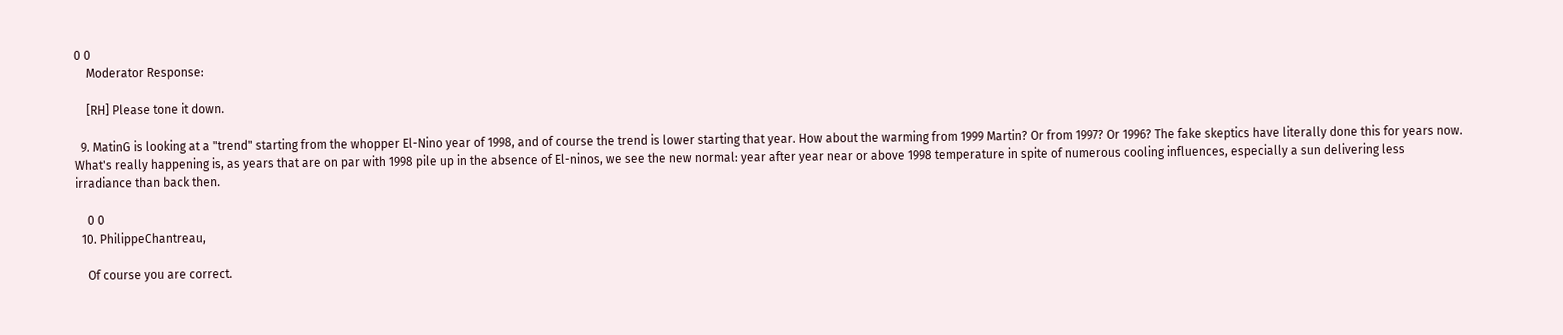0 0
    Moderator Response:

    [RH] Please tone it down.

  9. MatinG is looking at a "trend" starting from the whopper El-Nino year of 1998, and of course the trend is lower starting that year. How about the warming from 1999 Martin? Or from 1997? Or 1996? The fake skeptics have literally done this for years now. What's really happening is, as years that are on par with 1998 pile up in the absence of El-ninos, we see the new normal: year after year near or above 1998 temperature in spite of numerous cooling influences, especially a sun delivering less irradiance than back then.

    0 0
  10. PhilippeChantreau,

    Of course you are correct.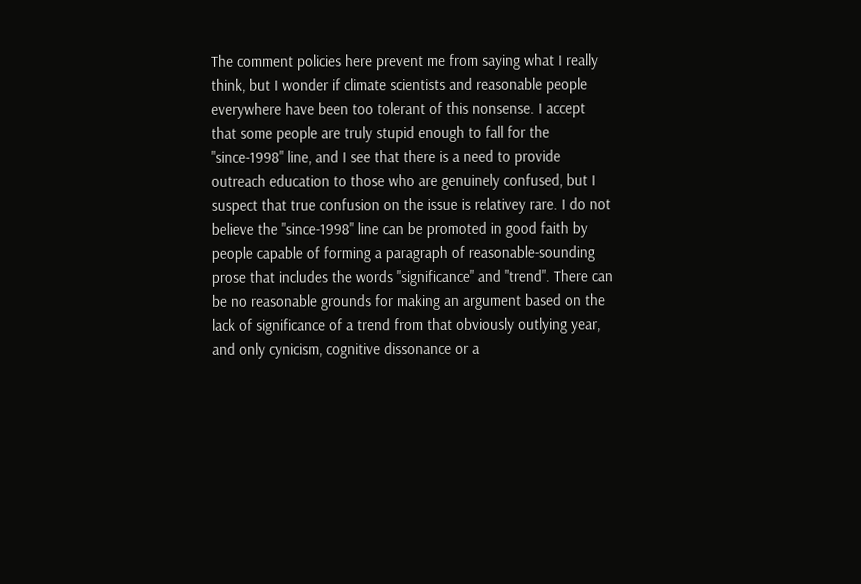The comment policies here prevent me from saying what I really think, but I wonder if climate scientists and reasonable people everywhere have been too tolerant of this nonsense. I accept that some people are truly stupid enough to fall for the "since-1998" line, and I see that there is a need to provide outreach education to those who are genuinely confused, but I suspect that true confusion on the issue is relativey rare. I do not believe the "since-1998" line can be promoted in good faith by people capable of forming a paragraph of reasonable-sounding prose that includes the words "significance" and "trend". There can be no reasonable grounds for making an argument based on the lack of significance of a trend from that obviously outlying year, and only cynicism, cognitive dissonance or a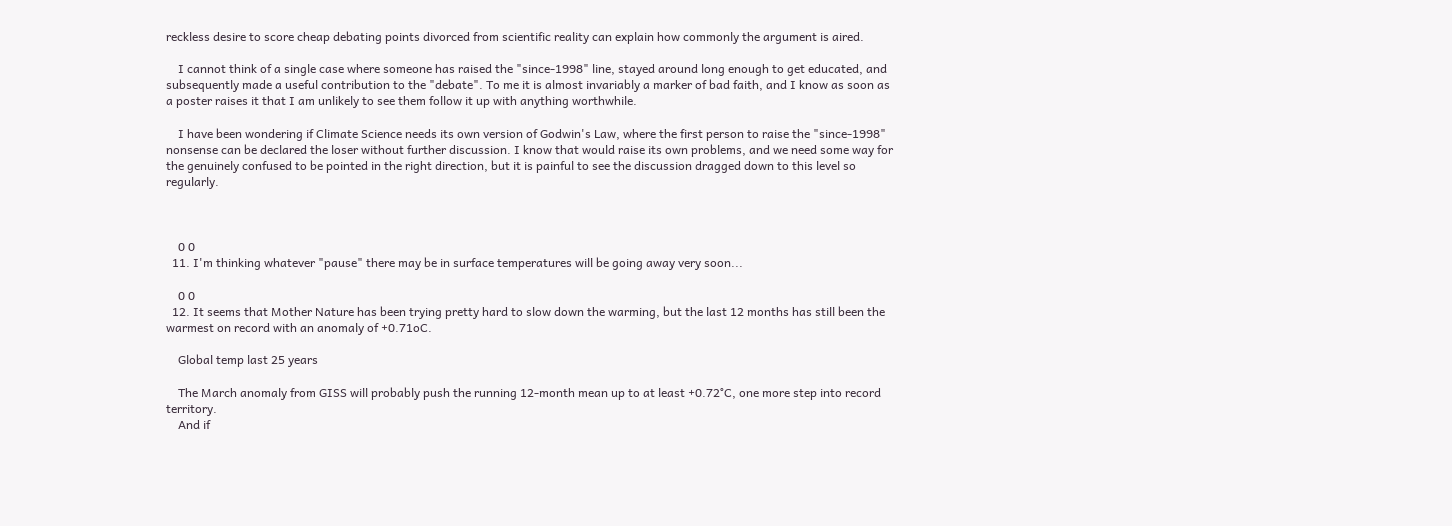reckless desire to score cheap debating points divorced from scientific reality can explain how commonly the argument is aired.

    I cannot think of a single case where someone has raised the "since-1998" line, stayed around long enough to get educated, and subsequently made a useful contribution to the "debate". To me it is almost invariably a marker of bad faith, and I know as soon as a poster raises it that I am unlikely to see them follow it up with anything worthwhile.

    I have been wondering if Climate Science needs its own version of Godwin's Law, where the first person to raise the "since-1998" nonsense can be declared the loser without further discussion. I know that would raise its own problems, and we need some way for the genuinely confused to be pointed in the right direction, but it is painful to see the discussion dragged down to this level so regularly.



    0 0
  11. I'm thinking whatever "pause" there may be in surface temperatures will be going away very soon...

    0 0
  12. It seems that Mother Nature has been trying pretty hard to slow down the warming, but the last 12 months has still been the warmest on record with an anomaly of +0.71oC.

    Global temp last 25 years

    The March anomaly from GISS will probably push the running 12-month mean up to at least +0.72°C, one more step into record territory.
    And if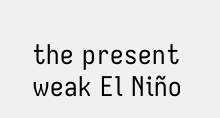the present weak El Niño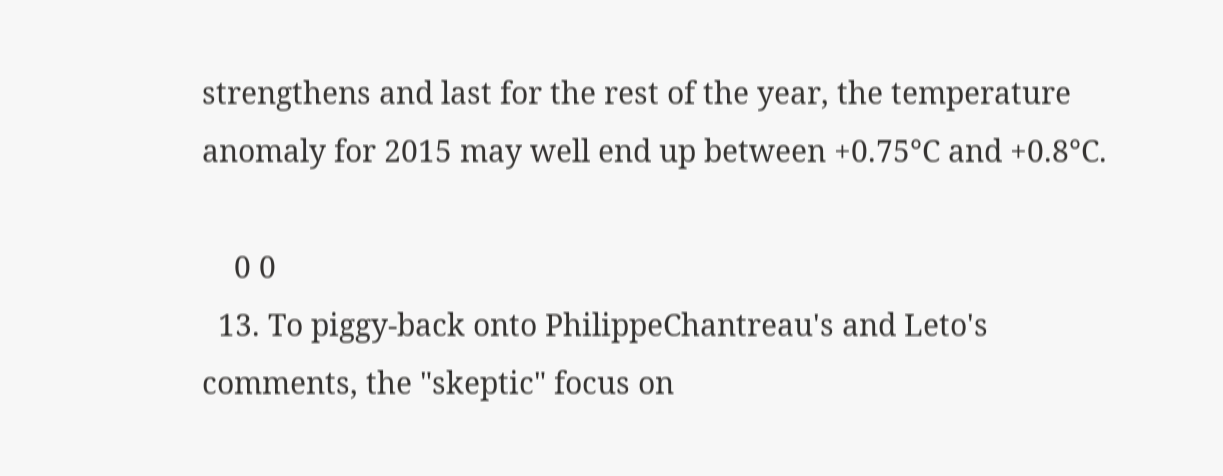strengthens and last for the rest of the year, the temperature anomaly for 2015 may well end up between +0.75°C and +0.8°C.

    0 0
  13. To piggy-back onto PhilippeChantreau's and Leto's comments, the "skeptic" focus on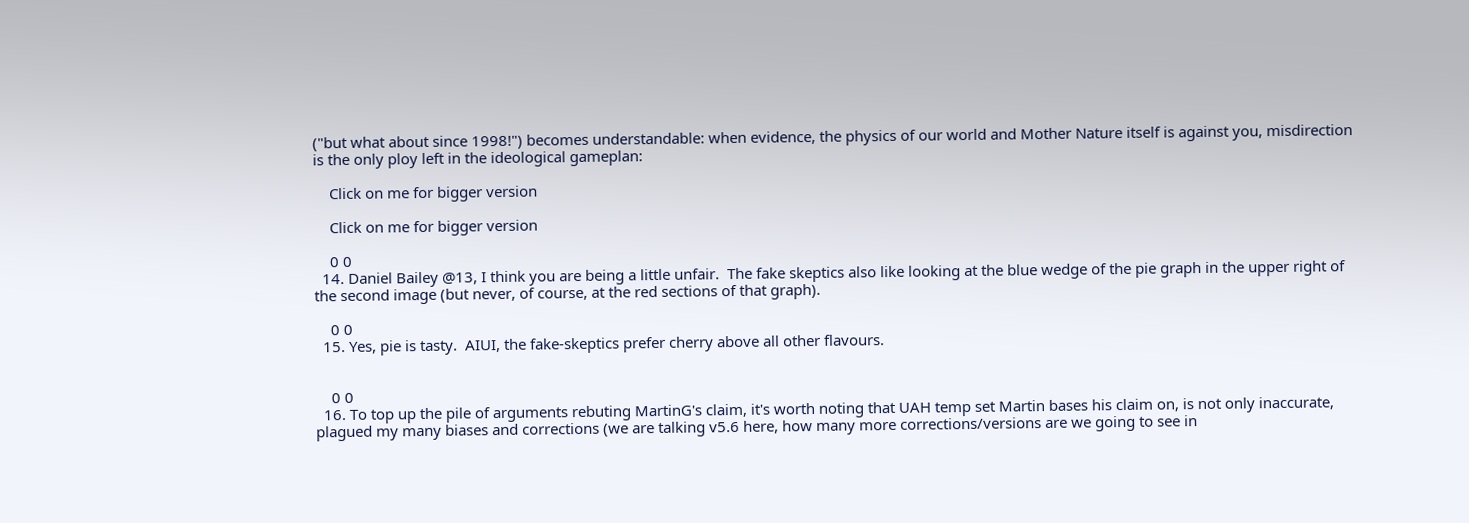("but what about since 1998!") becomes understandable: when evidence, the physics of our world and Mother Nature itself is against you, misdirection is the only ploy left in the ideological gameplan:

    Click on me for bigger version

    Click on me for bigger version

    0 0
  14. Daniel Bailey @13, I think you are being a little unfair.  The fake skeptics also like looking at the blue wedge of the pie graph in the upper right of the second image (but never, of course, at the red sections of that graph).

    0 0
  15. Yes, pie is tasty.  AIUI, the fake-skeptics prefer cherry above all other flavours.


    0 0
  16. To top up the pile of arguments rebuting MartinG's claim, it's worth noting that UAH temp set Martin bases his claim on, is not only inaccurate, plagued my many biases and corrections (we are talking v5.6 here, how many more corrections/versions are we going to see in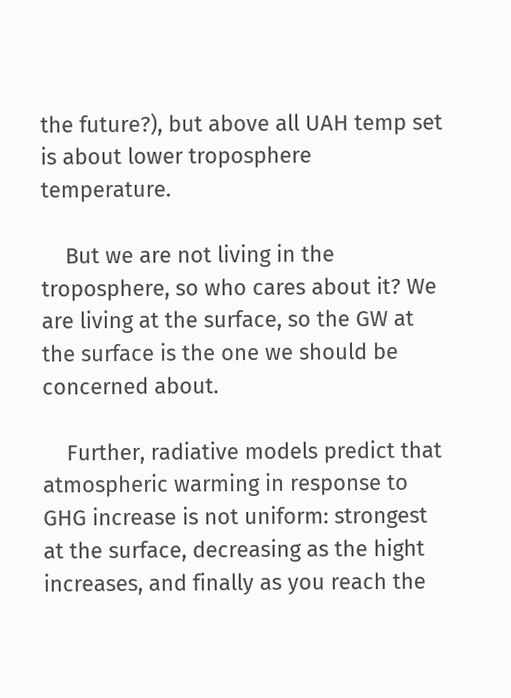the future?), but above all UAH temp set is about lower troposphere temperature.

    But we are not living in the troposphere, so who cares about it? We are living at the surface, so the GW at the surface is the one we should be concerned about.

    Further, radiative models predict that atmospheric warming in response to GHG increase is not uniform: strongest at the surface, decreasing as the hight increases, and finally as you reach the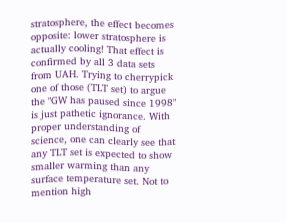stratosphere, the effect becomes opposite: lower stratosphere is actually cooling! That effect is confirmed by all 3 data sets from UAH. Trying to cherrypick one of those (TLT set) to argue the "GW has paused since 1998" is just pathetic ignorance. With proper understanding of science, one can clearly see that any TLT set is expected to show smaller warming than any surface temperature set. Not to mention high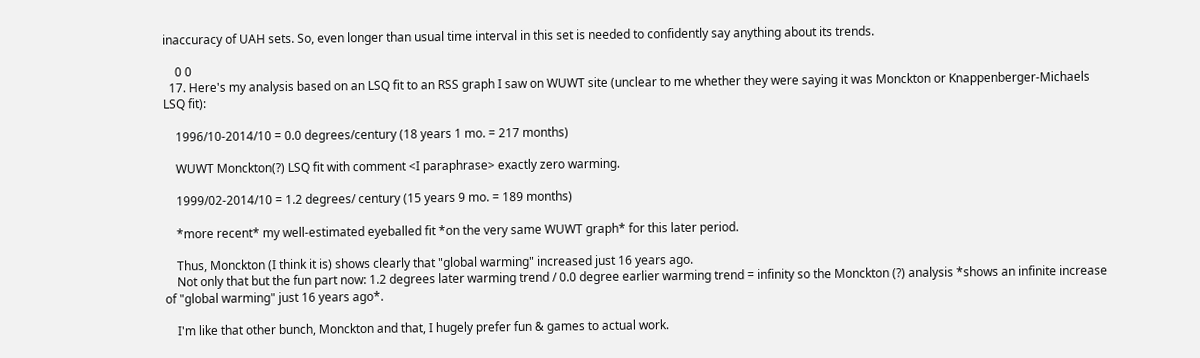inaccuracy of UAH sets. So, even longer than usual time interval in this set is needed to confidently say anything about its trends.

    0 0
  17. Here's my analysis based on an LSQ fit to an RSS graph I saw on WUWT site (unclear to me whether they were saying it was Monckton or Knappenberger-Michaels LSQ fit):

    1996/10-2014/10 = 0.0 degrees/century (18 years 1 mo. = 217 months)

    WUWT Monckton(?) LSQ fit with comment <I paraphrase> exactly zero warming.

    1999/02-2014/10 = 1.2 degrees/ century (15 years 9 mo. = 189 months)

    *more recent* my well-estimated eyeballed fit *on the very same WUWT graph* for this later period.

    Thus, Monckton (I think it is) shows clearly that "global warming" increased just 16 years ago.
    Not only that but the fun part now: 1.2 degrees later warming trend / 0.0 degree earlier warming trend = infinity so the Monckton (?) analysis *shows an infinite increase of "global warming" just 16 years ago*.

    I'm like that other bunch, Monckton and that, I hugely prefer fun & games to actual work.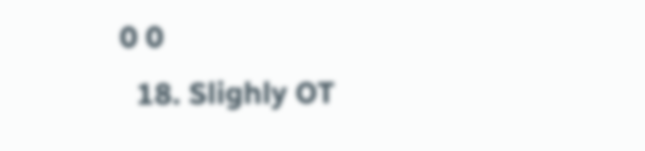0 0
  18. Slighly OT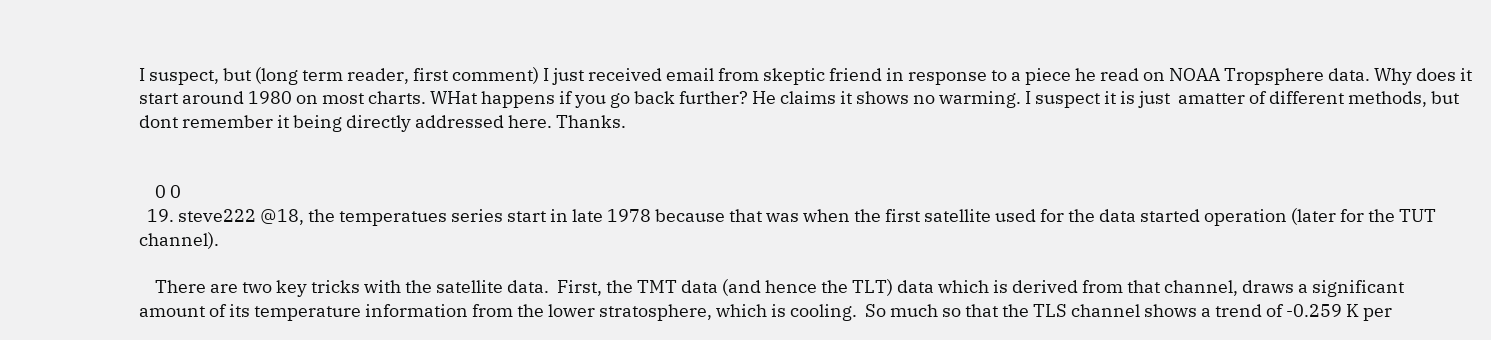I suspect, but (long term reader, first comment) I just received email from skeptic friend in response to a piece he read on NOAA Tropsphere data. Why does it start around 1980 on most charts. WHat happens if you go back further? He claims it shows no warming. I suspect it is just  amatter of different methods, but dont remember it being directly addressed here. Thanks.


    0 0
  19. steve222 @18, the temperatues series start in late 1978 because that was when the first satellite used for the data started operation (later for the TUT channel).

    There are two key tricks with the satellite data.  First, the TMT data (and hence the TLT) data which is derived from that channel, draws a significant amount of its temperature information from the lower stratosphere, which is cooling.  So much so that the TLS channel shows a trend of -0.259 K per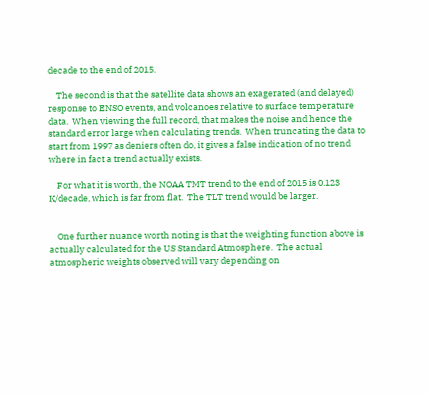decade to the end of 2015.

    The second is that the satellite data shows an exagerated (and delayed) response to ENSO events, and volcanoes relative to surface temperature data.  When viewing the full record, that makes the noise and hence the standard error large when calculating trends.  When truncating the data to start from 1997 as deniers often do, it gives a false indication of no trend where in fact a trend actually exists.

    For what it is worth, the NOAA TMT trend to the end of 2015 is 0.123 K/decade, which is far from flat.  The TLT trend would be larger.


    One further nuance worth noting is that the weighting function above is actually calculated for the US Standard Atmosphere.  The actual atmospheric weights observed will vary depending on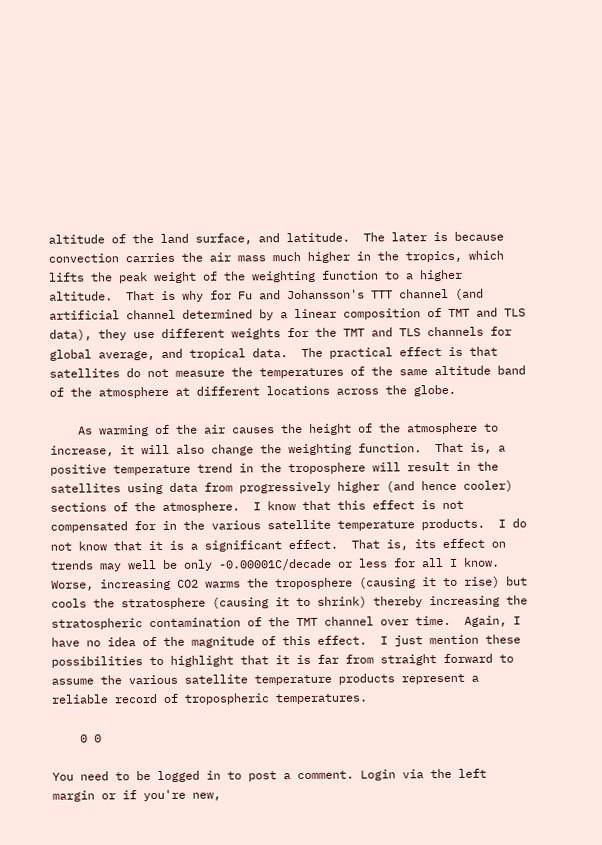altitude of the land surface, and latitude.  The later is because convection carries the air mass much higher in the tropics, which lifts the peak weight of the weighting function to a higher altitude.  That is why for Fu and Johansson's TTT channel (and artificial channel determined by a linear composition of TMT and TLS data), they use different weights for the TMT and TLS channels for global average, and tropical data.  The practical effect is that satellites do not measure the temperatures of the same altitude band of the atmosphere at different locations across the globe.

    As warming of the air causes the height of the atmosphere to increase, it will also change the weighting function.  That is, a positive temperature trend in the troposphere will result in the satellites using data from progressively higher (and hence cooler) sections of the atmosphere.  I know that this effect is not compensated for in the various satellite temperature products.  I do not know that it is a significant effect.  That is, its effect on trends may well be only -0.00001C/decade or less for all I know.  Worse, increasing CO2 warms the troposphere (causing it to rise) but cools the stratosphere (causing it to shrink) thereby increasing the stratospheric contamination of the TMT channel over time.  Again, I have no idea of the magnitude of this effect.  I just mention these possibilities to highlight that it is far from straight forward to assume the various satellite temperature products represent a reliable record of tropospheric temperatures.

    0 0

You need to be logged in to post a comment. Login via the left margin or if you're new,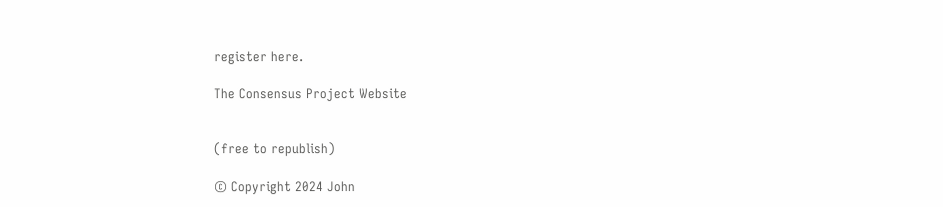register here.

The Consensus Project Website


(free to republish)

© Copyright 2024 John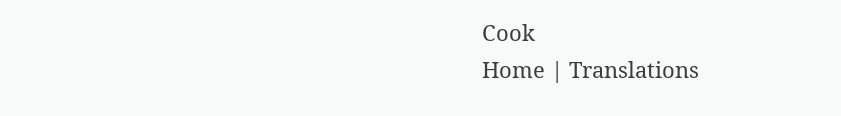Cook
Home | Translations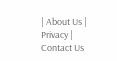| About Us | Privacy | Contact Us